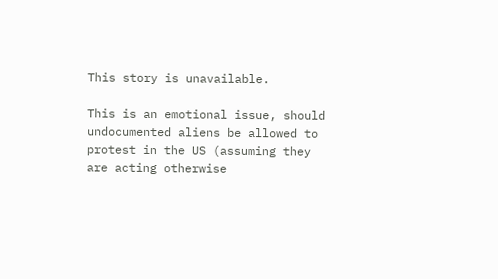This story is unavailable.

This is an emotional issue, should undocumented aliens be allowed to protest in the US (assuming they are acting otherwise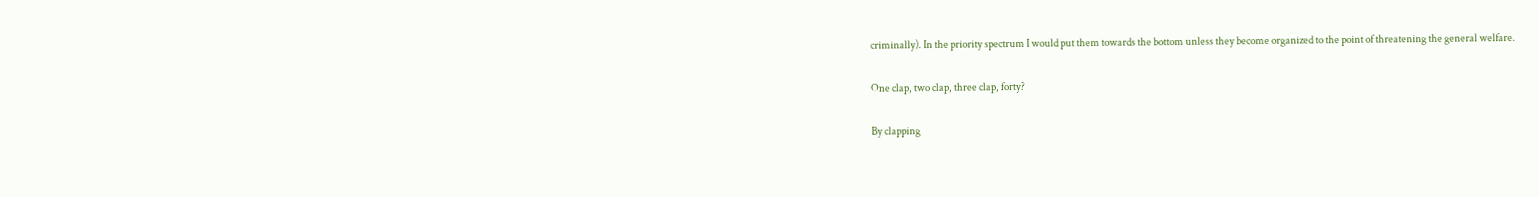criminally). In the priority spectrum I would put them towards the bottom unless they become organized to the point of threatening the general welfare.

One clap, two clap, three clap, forty?

By clapping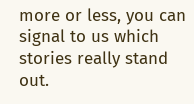more or less, you can signal to us which stories really stand out.